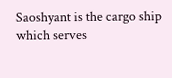Saoshyant is the cargo ship which serves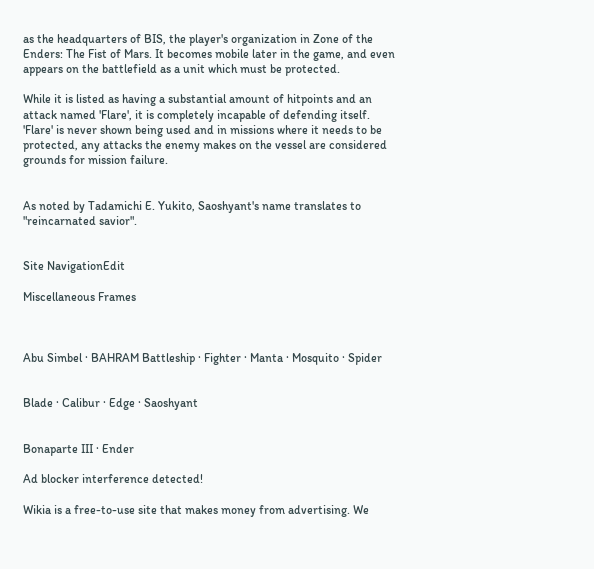as the headquarters of BIS, the player's organization in Zone of the Enders: The Fist of Mars. It becomes mobile later in the game, and even appears on the battlefield as a unit which must be protected.

While it is listed as having a substantial amount of hitpoints and an attack named 'Flare', it is completely incapable of defending itself. 'Flare' is never shown being used and in missions where it needs to be protected, any attacks the enemy makes on the vessel are considered grounds for mission failure.


As noted by Tadamichi E. Yukito, Saoshyant's name translates to "reincarnated savior".


Site NavigationEdit

Miscellaneous Frames



Abu Simbel · BAHRAM Battleship · Fighter · Manta · Mosquito · Spider


Blade · Calibur · Edge · Saoshyant


Bonaparte III · Ender

Ad blocker interference detected!

Wikia is a free-to-use site that makes money from advertising. We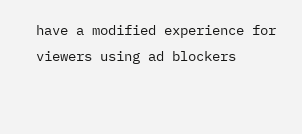have a modified experience for viewers using ad blockers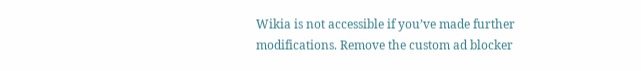Wikia is not accessible if you’ve made further modifications. Remove the custom ad blocker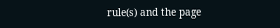rule(s) and the page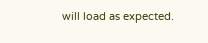will load as expected.